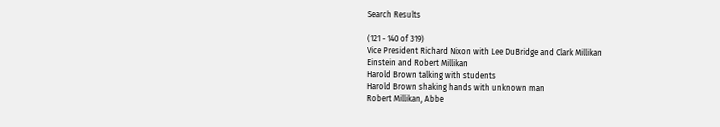Search Results

(121 - 140 of 319)
Vice President Richard Nixon with Lee DuBridge and Clark Millikan
Einstein and Robert Millikan
Harold Brown talking with students
Harold Brown shaking hands with unknown man
Robert Millikan, Abbe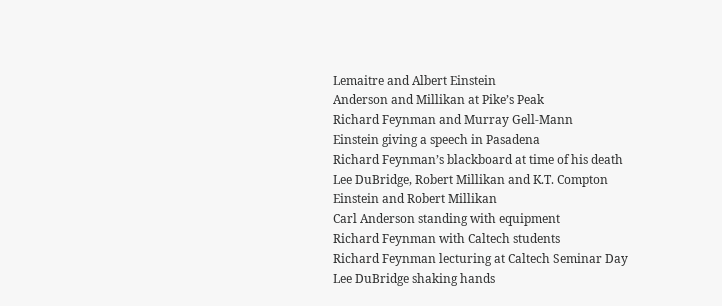Lemaitre and Albert Einstein
Anderson and Millikan at Pike’s Peak
Richard Feynman and Murray Gell-Mann
Einstein giving a speech in Pasadena
Richard Feynman’s blackboard at time of his death
Lee DuBridge, Robert Millikan and K.T. Compton
Einstein and Robert Millikan
Carl Anderson standing with equipment
Richard Feynman with Caltech students
Richard Feynman lecturing at Caltech Seminar Day
Lee DuBridge shaking hands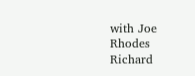with Joe Rhodes
Richard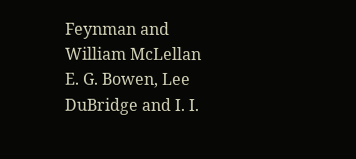Feynman and William McLellan
E. G. Bowen, Lee DuBridge and I. I.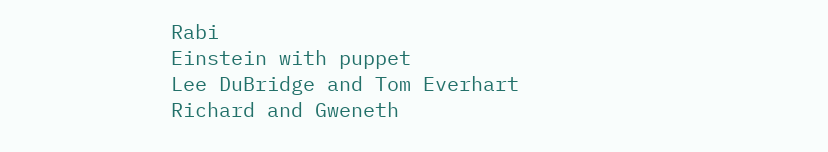Rabi
Einstein with puppet
Lee DuBridge and Tom Everhart
Richard and Gweneth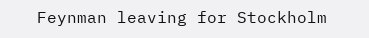Feynman leaving for Stockholm